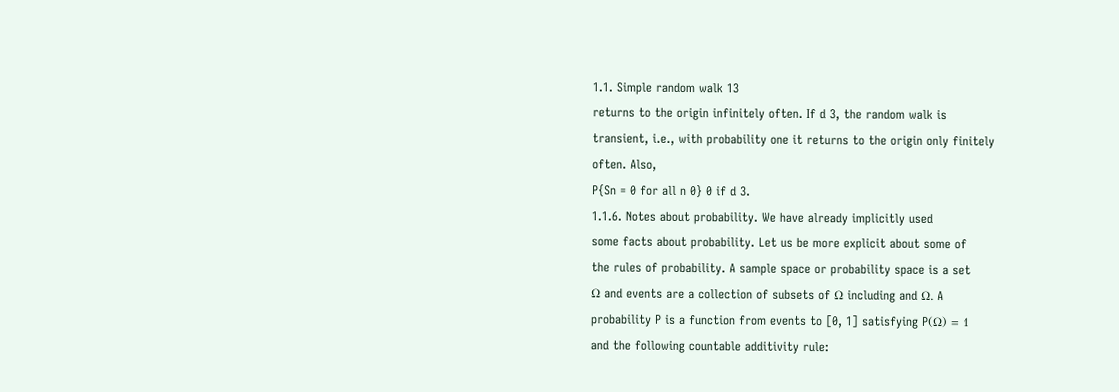1.1. Simple random walk 13
returns to the origin infinitely often. If d 3, the random walk is
transient, i.e., with probability one it returns to the origin only finitely
often. Also,
P{Sn = 0 for all n 0} 0 if d 3.
1.1.6. Notes about probability. We have already implicitly used
some facts about probability. Let us be more explicit about some of
the rules of probability. A sample space or probability space is a set
Ω and events are a collection of subsets of Ω including and Ω. A
probability P is a function from events to [0, 1] satisfying P(Ω) = 1
and the following countable additivity rule: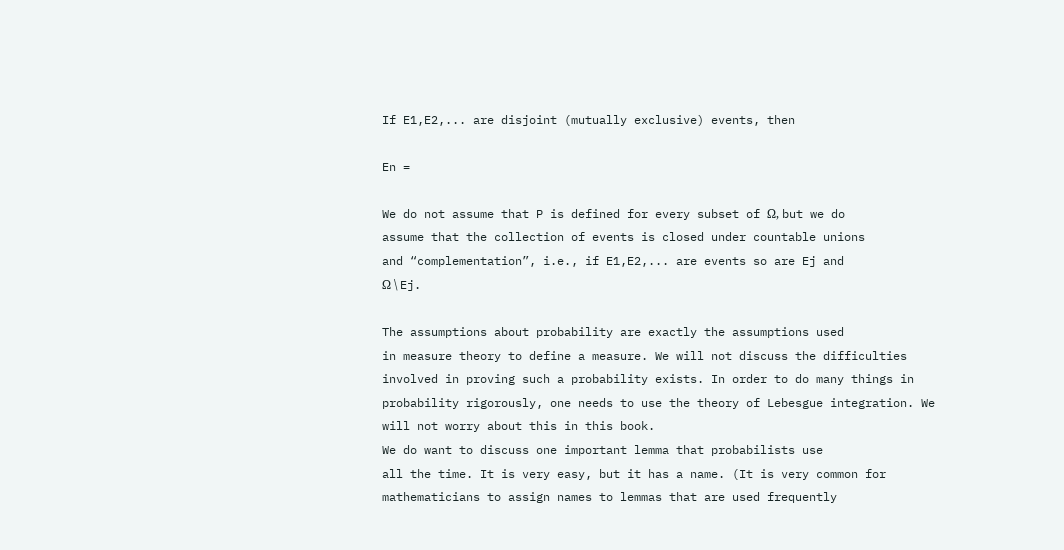If E1,E2,... are disjoint (mutually exclusive) events, then

En =

We do not assume that P is defined for every subset of Ω, but we do
assume that the collection of events is closed under countable unions
and “complementation”, i.e., if E1,E2,... are events so are Ej and
Ω \ Ej.

The assumptions about probability are exactly the assumptions used
in measure theory to define a measure. We will not discuss the difficulties
involved in proving such a probability exists. In order to do many things in
probability rigorously, one needs to use the theory of Lebesgue integration. We
will not worry about this in this book.
We do want to discuss one important lemma that probabilists use
all the time. It is very easy, but it has a name. (It is very common for
mathematicians to assign names to lemmas that are used frequently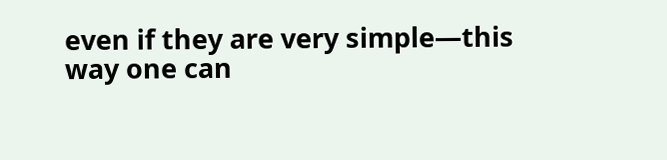even if they are very simple—this way one can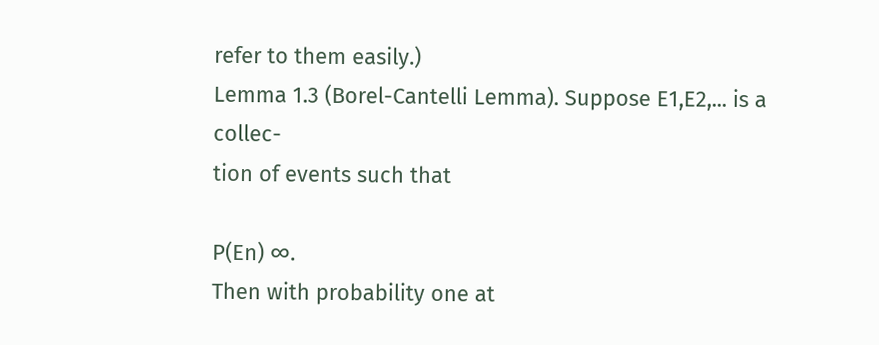refer to them easily.)
Lemma 1.3 (Borel-Cantelli Lemma). Suppose E1,E2,... is a collec-
tion of events such that

P(En) ∞.
Then with probability one at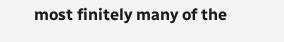most finitely many of the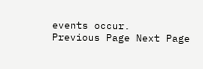events occur.
Previous Page Next Page